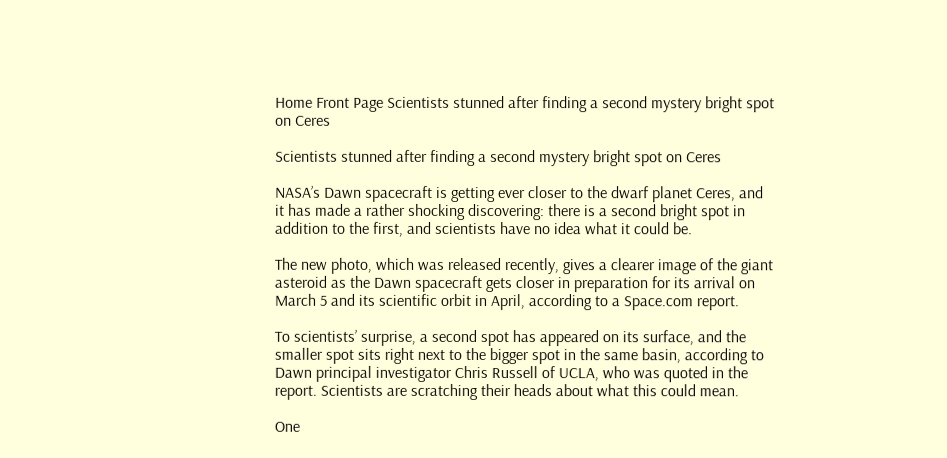Home Front Page Scientists stunned after finding a second mystery bright spot on Ceres

Scientists stunned after finding a second mystery bright spot on Ceres

NASA’s Dawn spacecraft is getting ever closer to the dwarf planet Ceres, and it has made a rather shocking discovering: there is a second bright spot in addition to the first, and scientists have no idea what it could be.

The new photo, which was released recently, gives a clearer image of the giant asteroid as the Dawn spacecraft gets closer in preparation for its arrival on March 5 and its scientific orbit in April, according to a Space.com report.

To scientists’ surprise, a second spot has appeared on its surface, and the smaller spot sits right next to the bigger spot in the same basin, according to Dawn principal investigator Chris Russell of UCLA, who was quoted in the report. Scientists are scratching their heads about what this could mean.

One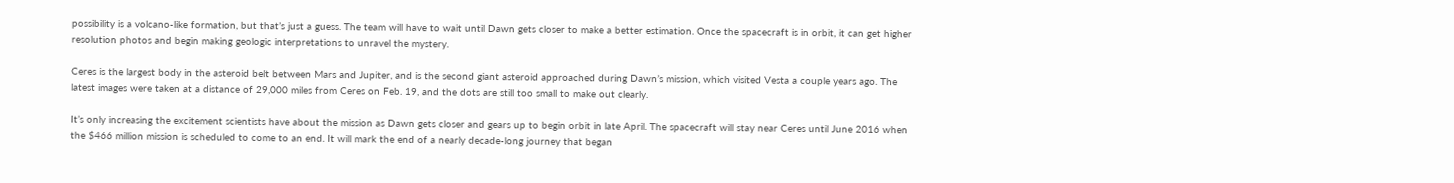possibility is a volcano-like formation, but that’s just a guess. The team will have to wait until Dawn gets closer to make a better estimation. Once the spacecraft is in orbit, it can get higher resolution photos and begin making geologic interpretations to unravel the mystery.

Ceres is the largest body in the asteroid belt between Mars and Jupiter, and is the second giant asteroid approached during Dawn’s mission, which visited Vesta a couple years ago. The latest images were taken at a distance of 29,000 miles from Ceres on Feb. 19, and the dots are still too small to make out clearly.

It’s only increasing the excitement scientists have about the mission as Dawn gets closer and gears up to begin orbit in late April. The spacecraft will stay near Ceres until June 2016 when the $466 million mission is scheduled to come to an end. It will mark the end of a nearly decade-long journey that began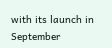with its launch in September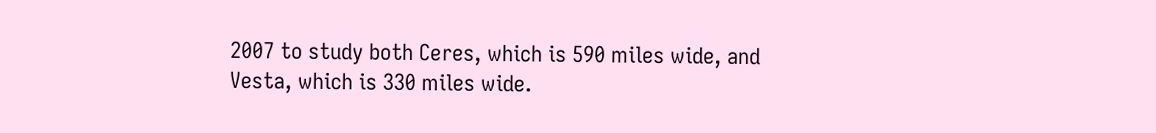2007 to study both Ceres, which is 590 miles wide, and Vesta, which is 330 miles wide.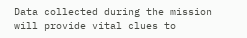Data collected during the mission will provide vital clues to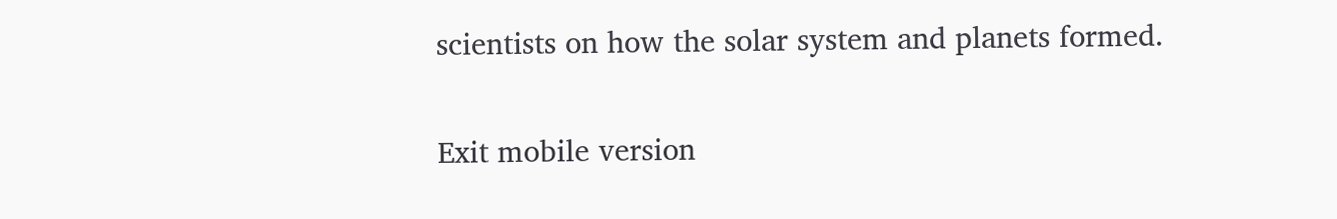scientists on how the solar system and planets formed.

Exit mobile version